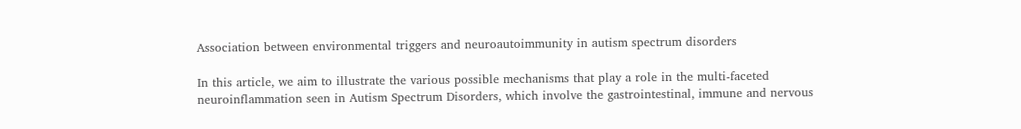Association between environmental triggers and neuroautoimmunity in autism spectrum disorders

In this article, we aim to illustrate the various possible mechanisms that play a role in the multi-faceted neuroinflammation seen in Autism Spectrum Disorders, which involve the gastrointestinal, immune and nervous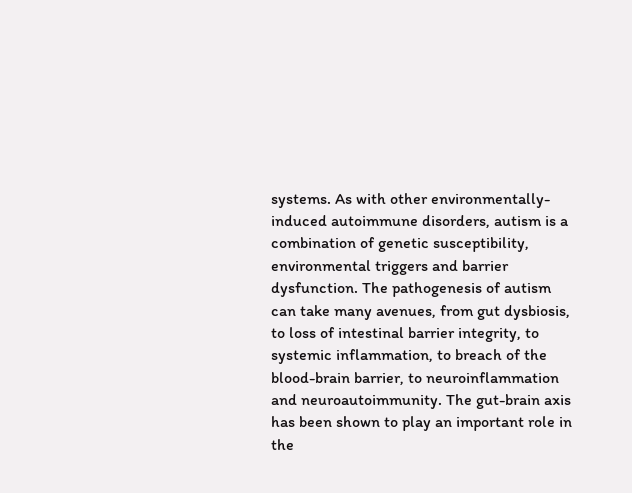systems. As with other environmentally-induced autoimmune disorders, autism is a combination of genetic susceptibility, environmental triggers and barrier dysfunction. The pathogenesis of autism can take many avenues, from gut dysbiosis, to loss of intestinal barrier integrity, to systemic inflammation, to breach of the blood-brain barrier, to neuroinflammation and neuroautoimmunity. The gut-brain axis has been shown to play an important role in the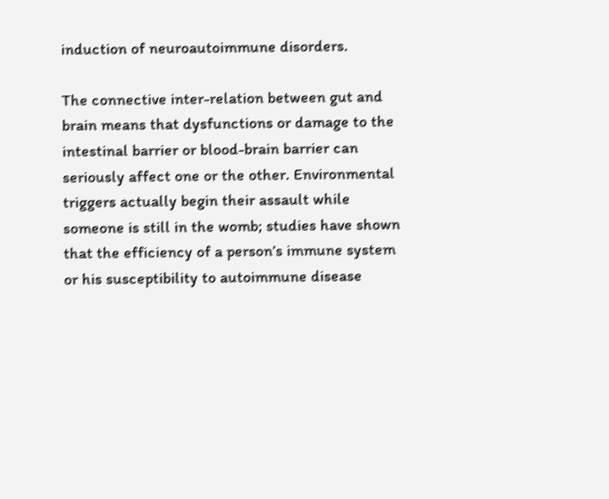induction of neuroautoimmune disorders.

The connective inter-relation between gut and brain means that dysfunctions or damage to the intestinal barrier or blood-brain barrier can seriously affect one or the other. Environmental triggers actually begin their assault while someone is still in the womb; studies have shown that the efficiency of a person’s immune system or his susceptibility to autoimmune disease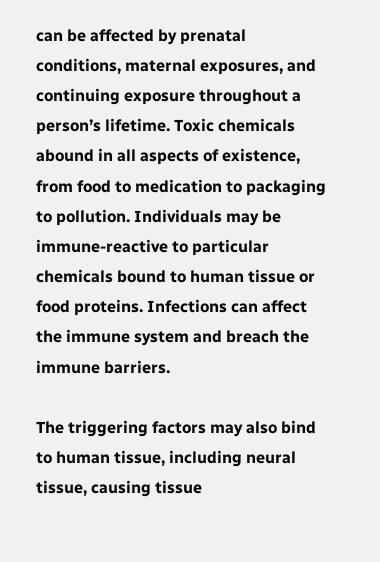can be affected by prenatal conditions, maternal exposures, and continuing exposure throughout a person’s lifetime. Toxic chemicals abound in all aspects of existence, from food to medication to packaging to pollution. Individuals may be immune-reactive to particular chemicals bound to human tissue or food proteins. Infections can affect the immune system and breach the immune barriers.

The triggering factors may also bind to human tissue, including neural tissue, causing tissue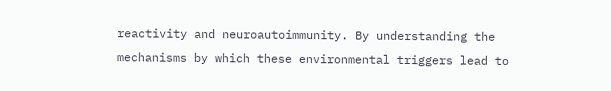reactivity and neuroautoimmunity. By understanding the mechanisms by which these environmental triggers lead to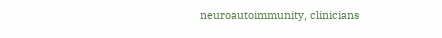neuroautoimmunity, clinicians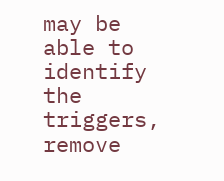may be able to identify the triggers, remove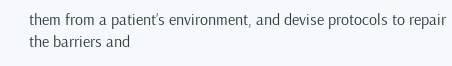them from a patient’s environment, and devise protocols to repair the barriers and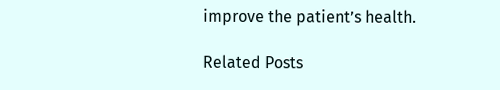improve the patient’s health.

Related Posts